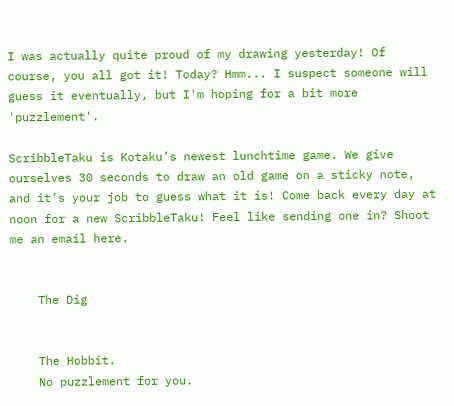I was actually quite proud of my drawing yesterday! Of course, you all got it! Today? Hmm... I suspect someone will guess it eventually, but I'm hoping for a bit more 'puzzlement'.

ScribbleTaku is Kotaku’s newest lunchtime game. We give ourselves 30 seconds to draw an old game on a sticky note, and it’s your job to guess what it is! Come back every day at noon for a new ScribbleTaku! Feel like sending one in? Shoot me an email here.


    The Dig


    The Hobbit.
    No puzzlement for you.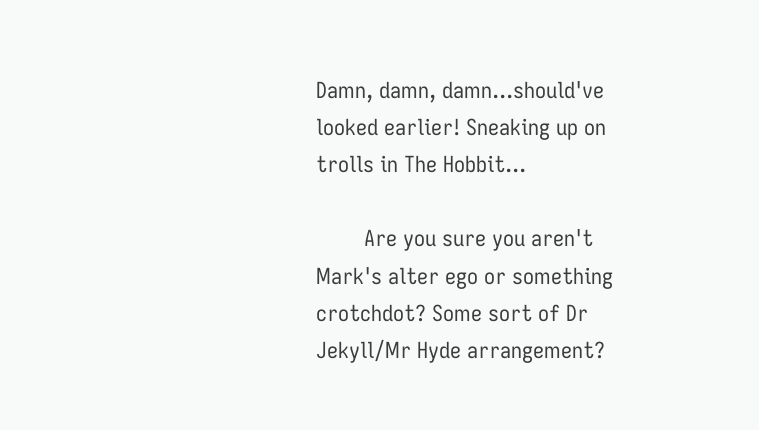Damn, damn, damn...should've looked earlier! Sneaking up on trolls in The Hobbit...

        Are you sure you aren't Mark's alter ego or something crotchdot? Some sort of Dr Jekyll/Mr Hyde arrangement?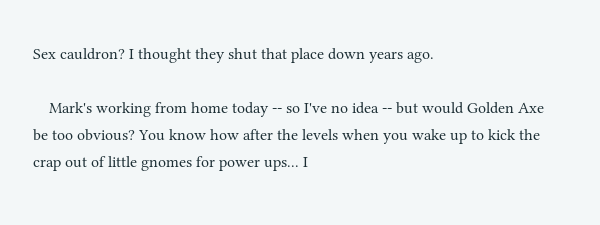Sex cauldron? I thought they shut that place down years ago.

    Mark's working from home today -- so I've no idea -- but would Golden Axe be too obvious? You know how after the levels when you wake up to kick the crap out of little gnomes for power ups... I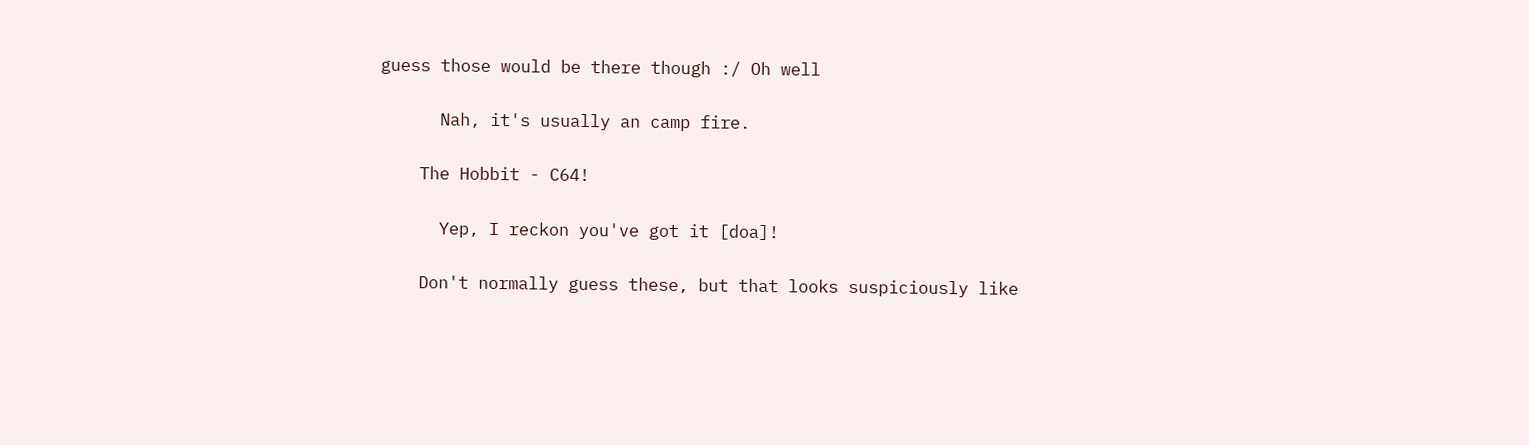guess those would be there though :/ Oh well

      Nah, it's usually an camp fire.

    The Hobbit - C64!

      Yep, I reckon you've got it [doa]!

    Don't normally guess these, but that looks suspiciously like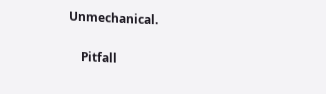Unmechanical.

    Pitfall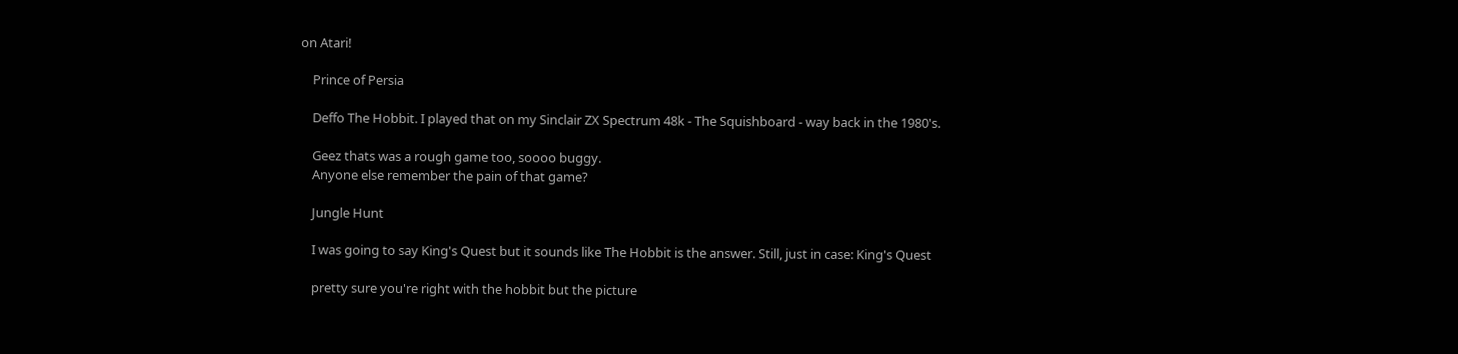on Atari!

    Prince of Persia

    Deffo The Hobbit. I played that on my Sinclair ZX Spectrum 48k - The Squishboard - way back in the 1980's.

    Geez thats was a rough game too, soooo buggy.
    Anyone else remember the pain of that game?

    Jungle Hunt

    I was going to say King's Quest but it sounds like The Hobbit is the answer. Still, just in case: King's Quest

    pretty sure you're right with the hobbit but the picture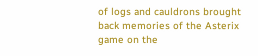of logs and cauldrons brought back memories of the Asterix game on the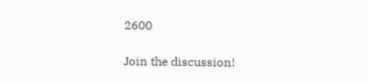2600

Join the discussion!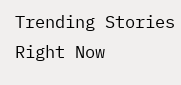Trending Stories Right Now